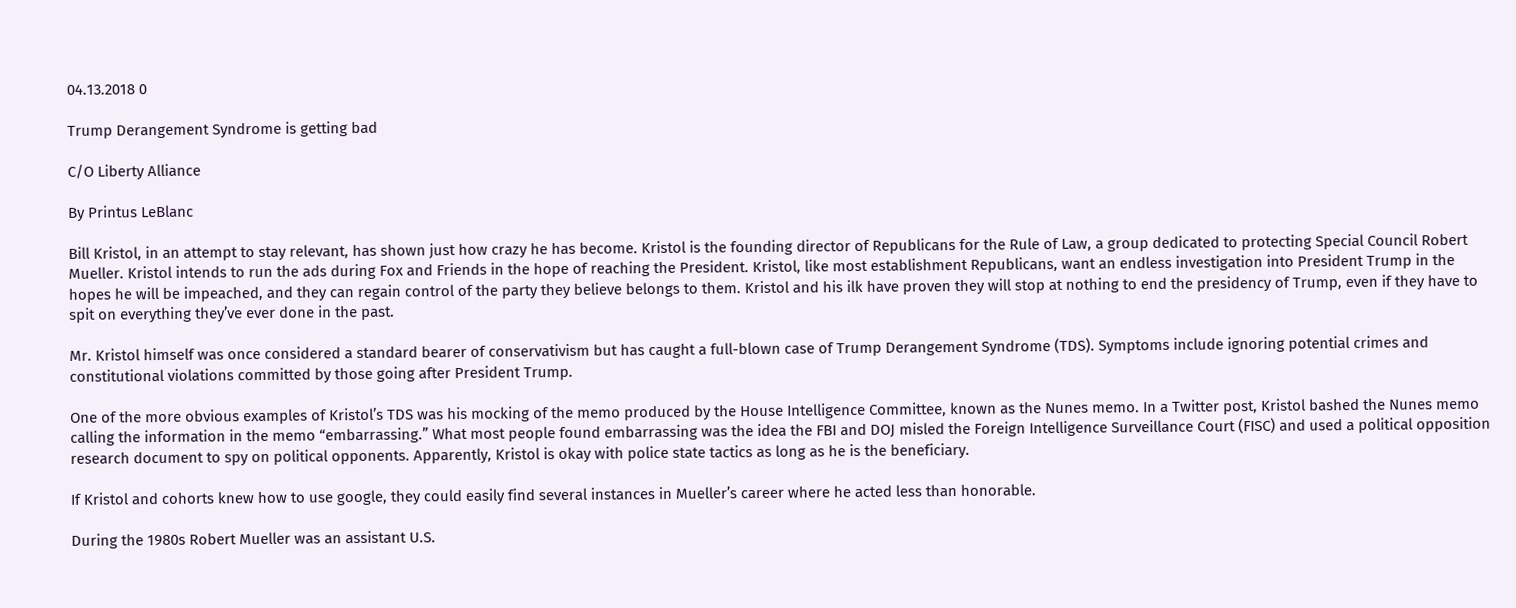04.13.2018 0

Trump Derangement Syndrome is getting bad

C/O Liberty Alliance

By Printus LeBlanc

Bill Kristol, in an attempt to stay relevant, has shown just how crazy he has become. Kristol is the founding director of Republicans for the Rule of Law, a group dedicated to protecting Special Council Robert Mueller. Kristol intends to run the ads during Fox and Friends in the hope of reaching the President. Kristol, like most establishment Republicans, want an endless investigation into President Trump in the hopes he will be impeached, and they can regain control of the party they believe belongs to them. Kristol and his ilk have proven they will stop at nothing to end the presidency of Trump, even if they have to spit on everything they’ve ever done in the past.

Mr. Kristol himself was once considered a standard bearer of conservativism but has caught a full-blown case of Trump Derangement Syndrome (TDS). Symptoms include ignoring potential crimes and constitutional violations committed by those going after President Trump.

One of the more obvious examples of Kristol’s TDS was his mocking of the memo produced by the House Intelligence Committee, known as the Nunes memo. In a Twitter post, Kristol bashed the Nunes memo calling the information in the memo “embarrassing.” What most people found embarrassing was the idea the FBI and DOJ misled the Foreign Intelligence Surveillance Court (FISC) and used a political opposition research document to spy on political opponents. Apparently, Kristol is okay with police state tactics as long as he is the beneficiary.

If Kristol and cohorts knew how to use google, they could easily find several instances in Mueller’s career where he acted less than honorable.

During the 1980s Robert Mueller was an assistant U.S.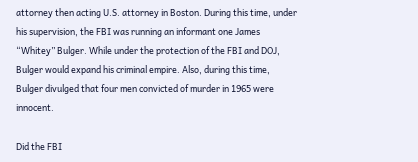attorney then acting U.S. attorney in Boston. During this time, under his supervision, the FBI was running an informant one James “Whitey” Bulger. While under the protection of the FBI and DOJ, Bulger would expand his criminal empire. Also, during this time, Bulger divulged that four men convicted of murder in 1965 were innocent.

Did the FBI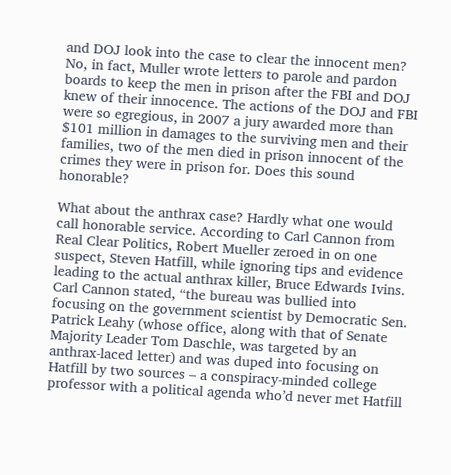and DOJ look into the case to clear the innocent men? No, in fact, Muller wrote letters to parole and pardon boards to keep the men in prison after the FBI and DOJ knew of their innocence. The actions of the DOJ and FBI were so egregious, in 2007 a jury awarded more than $101 million in damages to the surviving men and their families, two of the men died in prison innocent of the crimes they were in prison for. Does this sound honorable?

What about the anthrax case? Hardly what one would call honorable service. According to Carl Cannon from Real Clear Politics, Robert Mueller zeroed in on one suspect, Steven Hatfill, while ignoring tips and evidence leading to the actual anthrax killer, Bruce Edwards Ivins. Carl Cannon stated, “the bureau was bullied into focusing on the government scientist by Democratic Sen. Patrick Leahy (whose office, along with that of Senate Majority Leader Tom Daschle, was targeted by an anthrax-laced letter) and was duped into focusing on Hatfill by two sources – a conspiracy-minded college professor with a political agenda who’d never met Hatfill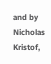and by Nicholas Kristof,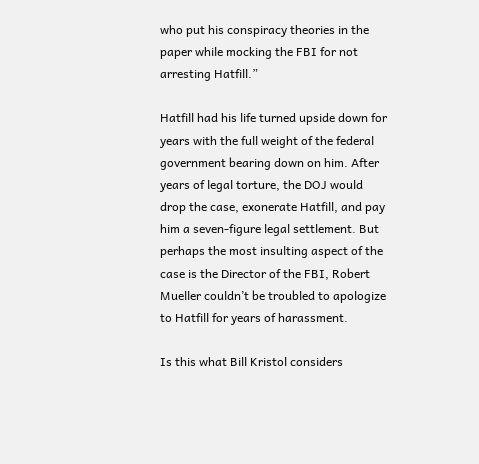who put his conspiracy theories in the paper while mocking the FBI for not arresting Hatfill.”

Hatfill had his life turned upside down for years with the full weight of the federal government bearing down on him. After years of legal torture, the DOJ would drop the case, exonerate Hatfill, and pay him a seven-figure legal settlement. But perhaps the most insulting aspect of the case is the Director of the FBI, Robert Mueller couldn’t be troubled to apologize to Hatfill for years of harassment.

Is this what Bill Kristol considers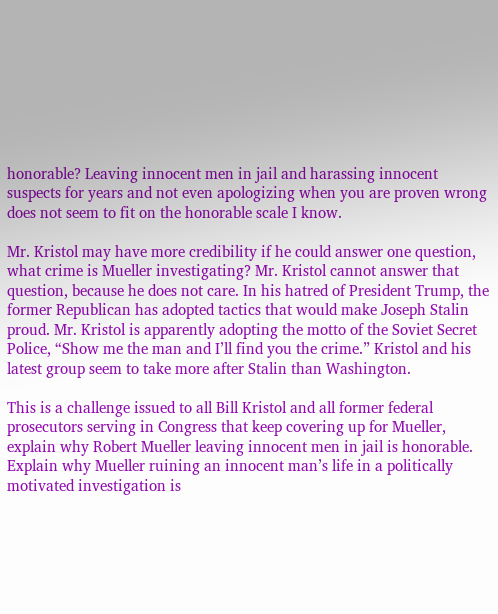honorable? Leaving innocent men in jail and harassing innocent suspects for years and not even apologizing when you are proven wrong does not seem to fit on the honorable scale I know.

Mr. Kristol may have more credibility if he could answer one question, what crime is Mueller investigating? Mr. Kristol cannot answer that question, because he does not care. In his hatred of President Trump, the former Republican has adopted tactics that would make Joseph Stalin proud. Mr. Kristol is apparently adopting the motto of the Soviet Secret Police, “Show me the man and I’ll find you the crime.” Kristol and his latest group seem to take more after Stalin than Washington.

This is a challenge issued to all Bill Kristol and all former federal prosecutors serving in Congress that keep covering up for Mueller, explain why Robert Mueller leaving innocent men in jail is honorable. Explain why Mueller ruining an innocent man’s life in a politically motivated investigation is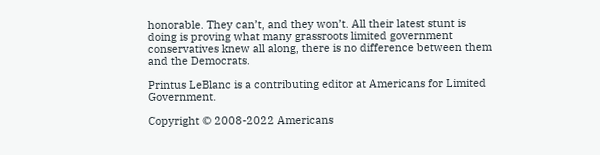honorable. They can’t, and they won’t. All their latest stunt is doing is proving what many grassroots limited government conservatives knew all along, there is no difference between them and the Democrats.

Printus LeBlanc is a contributing editor at Americans for Limited Government.

Copyright © 2008-2022 Americans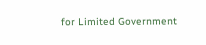for Limited Government